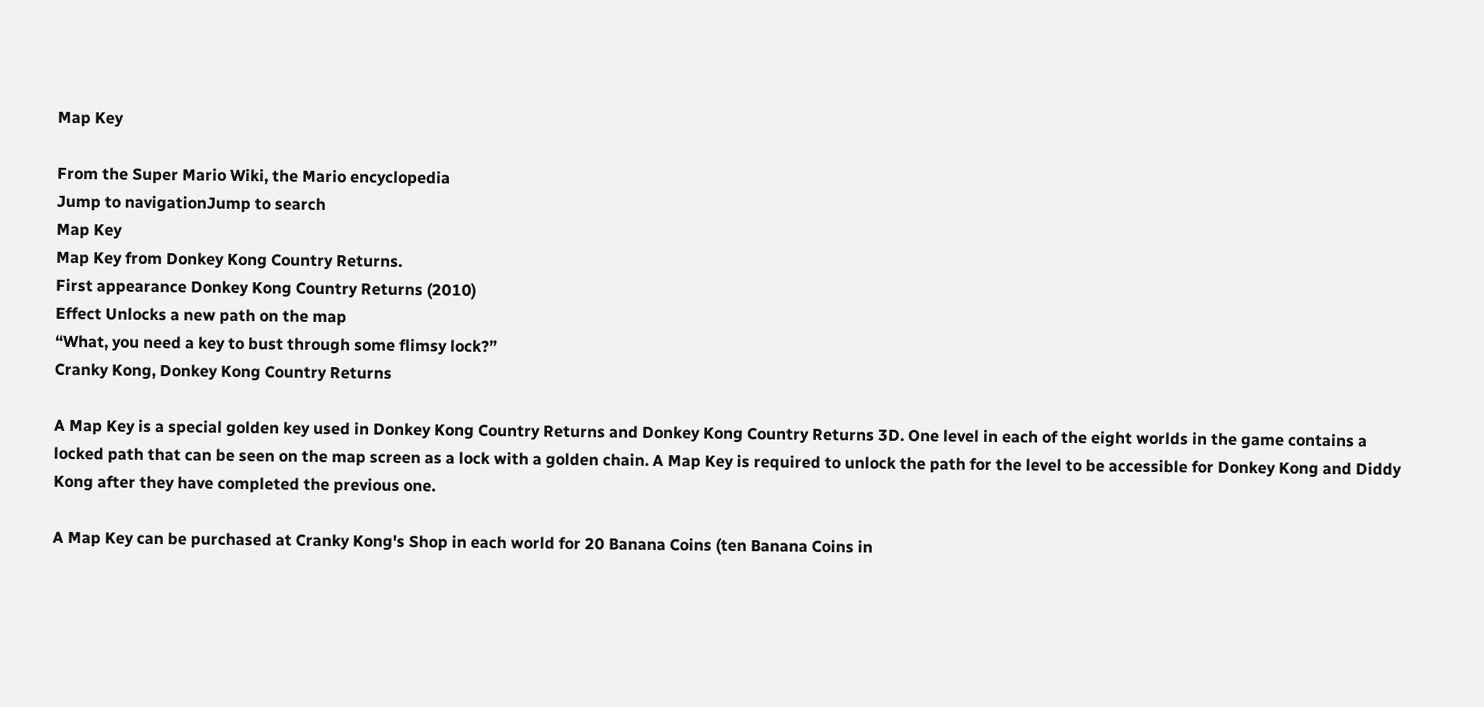Map Key

From the Super Mario Wiki, the Mario encyclopedia
Jump to navigationJump to search
Map Key
Map Key from Donkey Kong Country Returns.
First appearance Donkey Kong Country Returns (2010)
Effect Unlocks a new path on the map
“What, you need a key to bust through some flimsy lock?”
Cranky Kong, Donkey Kong Country Returns

A Map Key is a special golden key used in Donkey Kong Country Returns and Donkey Kong Country Returns 3D. One level in each of the eight worlds in the game contains a locked path that can be seen on the map screen as a lock with a golden chain. A Map Key is required to unlock the path for the level to be accessible for Donkey Kong and Diddy Kong after they have completed the previous one.

A Map Key can be purchased at Cranky Kong's Shop in each world for 20 Banana Coins (ten Banana Coins in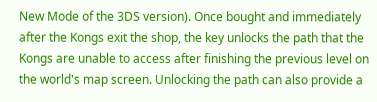New Mode of the 3DS version). Once bought and immediately after the Kongs exit the shop, the key unlocks the path that the Kongs are unable to access after finishing the previous level on the world's map screen. Unlocking the path can also provide a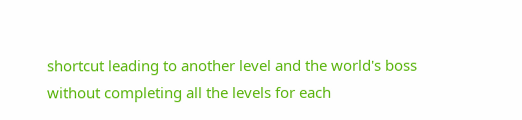shortcut leading to another level and the world's boss without completing all the levels for each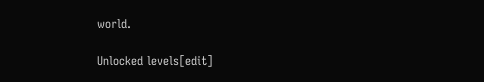world.

Unlocked levels[edit]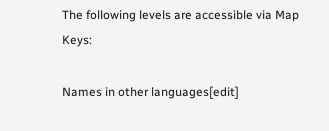The following levels are accessible via Map Keys:

Names in other languages[edit]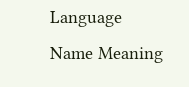Language Name Meaning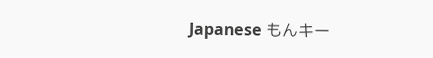Japanese もんキー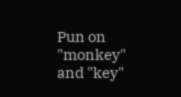Pun on "monkey" and "key"